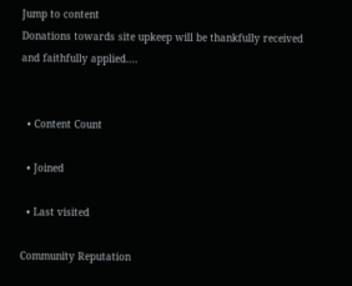Jump to content
Donations towards site upkeep will be thankfully received and faithfully applied....


  • Content Count

  • Joined

  • Last visited

Community Reputation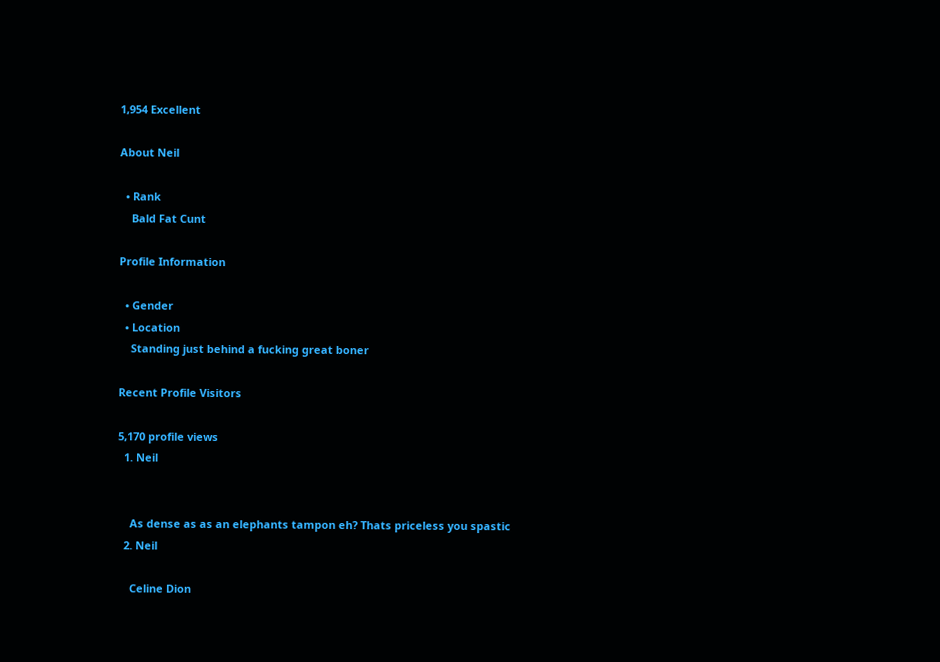1,954 Excellent

About Neil

  • Rank
    Bald Fat Cunt

Profile Information

  • Gender
  • Location
    Standing just behind a fucking great boner

Recent Profile Visitors

5,170 profile views
  1. Neil


    As dense as as an elephants tampon eh? Thats priceless you spastic
  2. Neil

    Celine Dion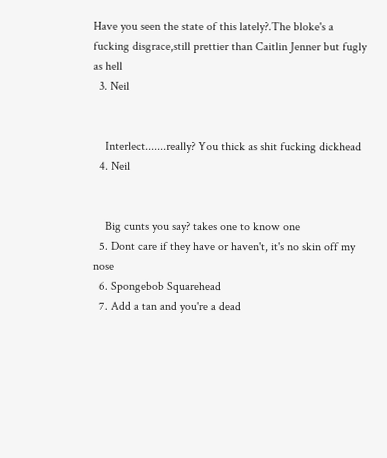Have you seen the state of this lately?.The bloke's a fucking disgrace,still prettier than Caitlin Jenner but fugly as hell
  3. Neil


    Interlect.......really? You thick as shit fucking dickhead
  4. Neil


    Big cunts you say? takes one to know one
  5. Dont care if they have or haven't, it's no skin off my nose
  6. Spongebob Squarehead
  7. Add a tan and you're a dead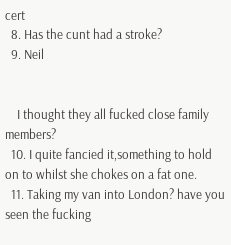cert
  8. Has the cunt had a stroke?
  9. Neil


    I thought they all fucked close family members?
  10. I quite fancied it,something to hold on to whilst she chokes on a fat one.
  11. Taking my van into London? have you seen the fucking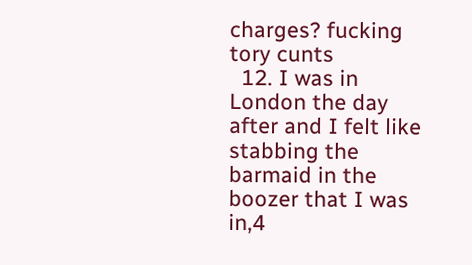charges? fucking tory cunts
  12. I was in London the day after and I felt like stabbing the barmaid in the boozer that I was in,4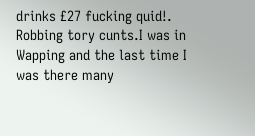drinks £27 fucking quid!. Robbing tory cunts.I was in Wapping and the last time I was there many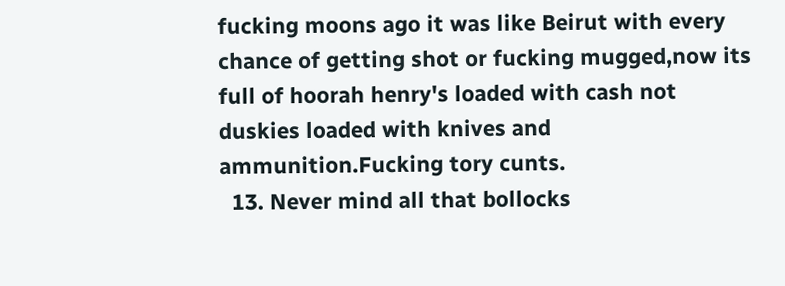fucking moons ago it was like Beirut with every chance of getting shot or fucking mugged,now its full of hoorah henry's loaded with cash not duskies loaded with knives and ammunition.Fucking tory cunts.
  13. Never mind all that bollocks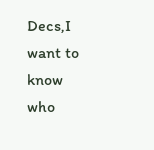Decs,I want to know who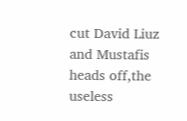cut David Liuz and Mustafis heads off,the useless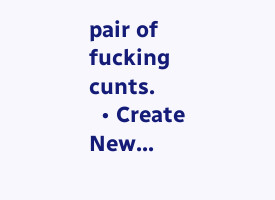pair of fucking cunts.
  • Create New...